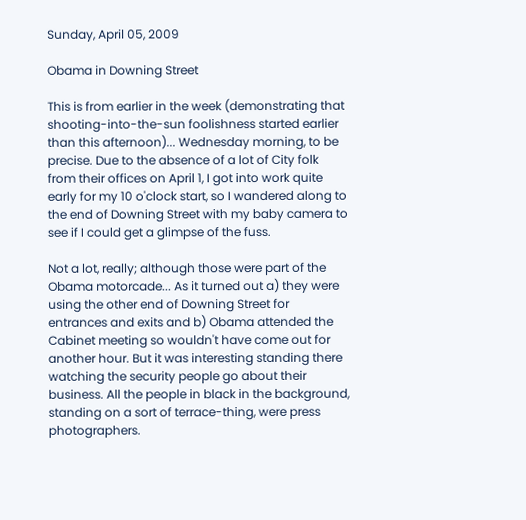Sunday, April 05, 2009

Obama in Downing Street

This is from earlier in the week (demonstrating that shooting-into-the-sun foolishness started earlier than this afternoon)... Wednesday morning, to be precise. Due to the absence of a lot of City folk from their offices on April 1, I got into work quite early for my 10 o'clock start, so I wandered along to the end of Downing Street with my baby camera to see if I could get a glimpse of the fuss.

Not a lot, really; although those were part of the Obama motorcade... As it turned out a) they were using the other end of Downing Street for entrances and exits and b) Obama attended the Cabinet meeting so wouldn't have come out for another hour. But it was interesting standing there watching the security people go about their business. All the people in black in the background, standing on a sort of terrace-thing, were press photographers.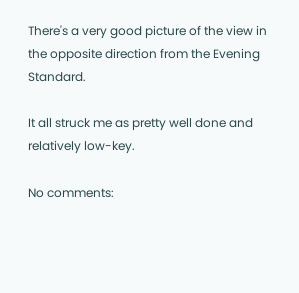There's a very good picture of the view in the opposite direction from the Evening Standard.

It all struck me as pretty well done and relatively low-key.

No comments: